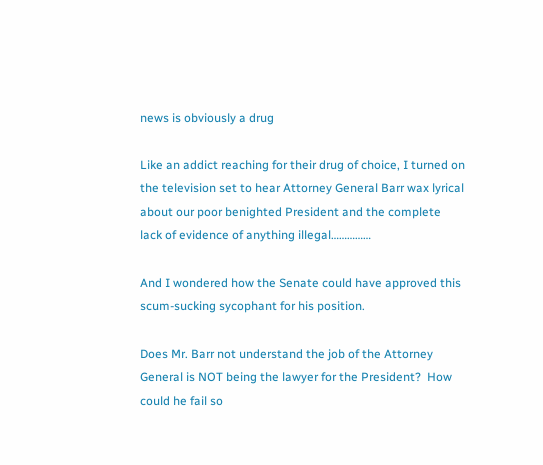news is obviously a drug

Like an addict reaching for their drug of choice, I turned on the television set to hear Attorney General Barr wax lyrical about our poor benighted President and the complete lack of evidence of anything illegal……………

And I wondered how the Senate could have approved this scum-sucking sycophant for his position.

Does Mr. Barr not understand the job of the Attorney General is NOT being the lawyer for the President?  How could he fail so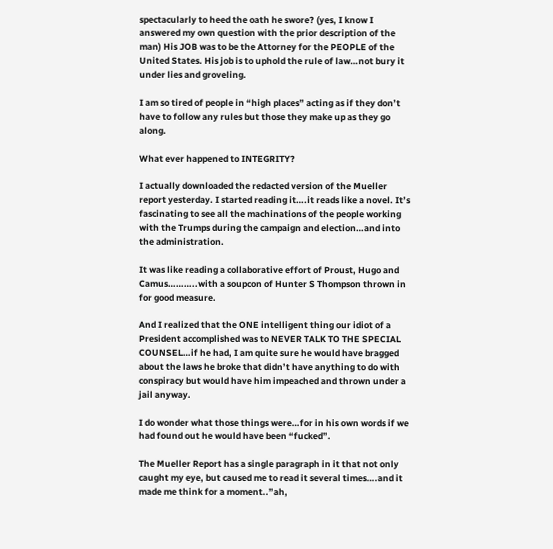spectacularly to heed the oath he swore? (yes, I know I answered my own question with the prior description of the man) His JOB was to be the Attorney for the PEOPLE of the United States. His job is to uphold the rule of law…not bury it under lies and groveling.

I am so tired of people in “high places” acting as if they don’t have to follow any rules but those they make up as they go along.

What ever happened to INTEGRITY?

I actually downloaded the redacted version of the Mueller report yesterday. I started reading it….it reads like a novel. It’s fascinating to see all the machinations of the people working with the Trumps during the campaign and election…and into the administration.

It was like reading a collaborative effort of Proust, Hugo and Camus………..with a soupcon of Hunter S Thompson thrown in for good measure.

And I realized that the ONE intelligent thing our idiot of a President accomplished was to NEVER TALK TO THE SPECIAL COUNSEL…if he had, I am quite sure he would have bragged about the laws he broke that didn’t have anything to do with conspiracy but would have him impeached and thrown under a jail anyway.

I do wonder what those things were…for in his own words if we had found out he would have been “fucked”.

The Mueller Report has a single paragraph in it that not only caught my eye, but caused me to read it several times….and it made me think for a moment..”ah,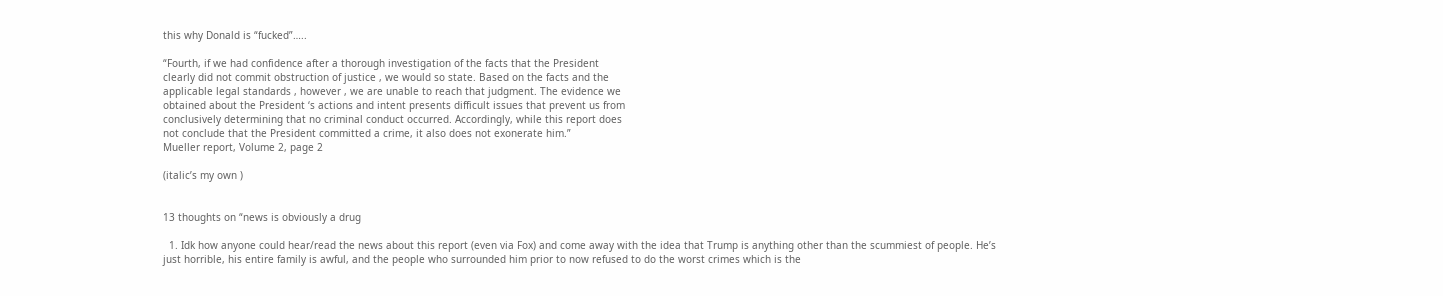this why Donald is “fucked”…..

“Fourth, if we had confidence after a thorough investigation of the facts that the President
clearly did not commit obstruction of justice , we would so state. Based on the facts and the
applicable legal standards , however , we are unable to reach that judgment. The evidence we
obtained about the President ‘s actions and intent presents difficult issues that prevent us from
conclusively determining that no criminal conduct occurred. Accordingly, while this report does
not conclude that the President committed a crime, it also does not exonerate him.”
Mueller report, Volume 2, page 2

(italic’s my own )


13 thoughts on “news is obviously a drug

  1. Idk how anyone could hear/read the news about this report (even via Fox) and come away with the idea that Trump is anything other than the scummiest of people. He’s just horrible, his entire family is awful, and the people who surrounded him prior to now refused to do the worst crimes which is the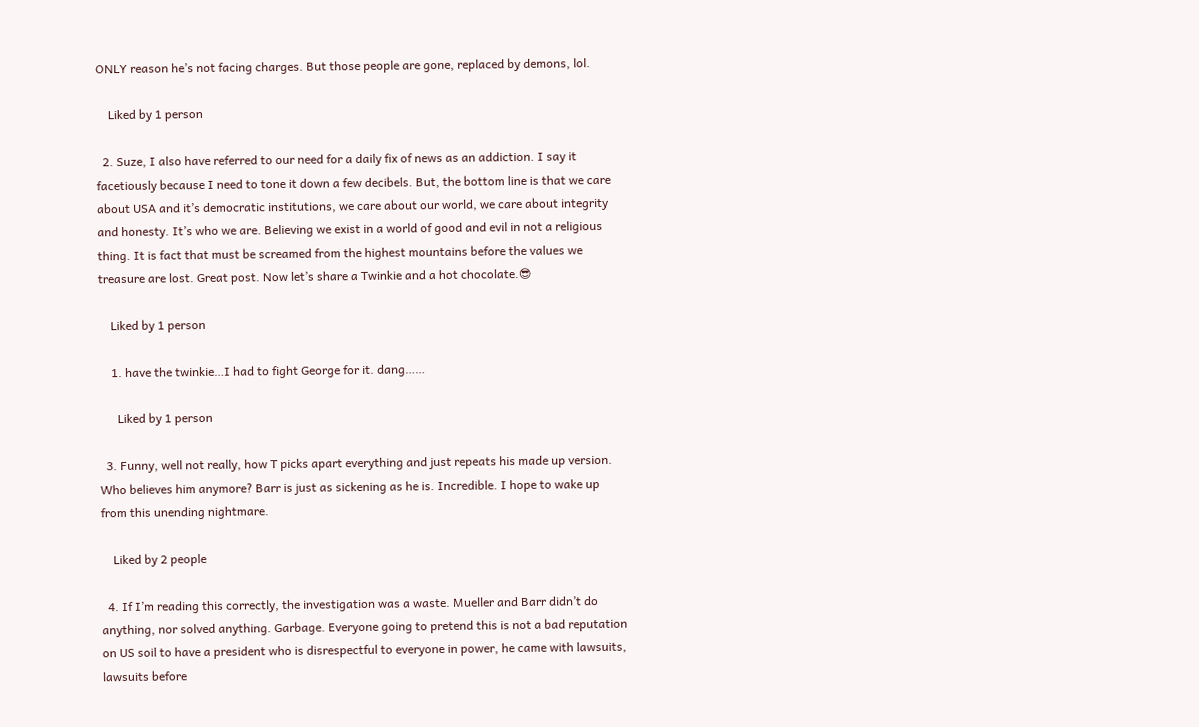ONLY reason he’s not facing charges. But those people are gone, replaced by demons, lol.

    Liked by 1 person

  2. Suze, I also have referred to our need for a daily fix of news as an addiction. I say it facetiously because I need to tone it down a few decibels. But, the bottom line is that we care about USA and it’s democratic institutions, we care about our world, we care about integrity and honesty. It’s who we are. Believing we exist in a world of good and evil in not a religious thing. It is fact that must be screamed from the highest mountains before the values we treasure are lost. Great post. Now let’s share a Twinkie and a hot chocolate.😎

    Liked by 1 person

    1. have the twinkie…I had to fight George for it. dang……

      Liked by 1 person

  3. Funny, well not really, how T picks apart everything and just repeats his made up version. Who believes him anymore? Barr is just as sickening as he is. Incredible. I hope to wake up from this unending nightmare.

    Liked by 2 people

  4. If I’m reading this correctly, the investigation was a waste. Mueller and Barr didn’t do anything, nor solved anything. Garbage. Everyone going to pretend this is not a bad reputation on US soil to have a president who is disrespectful to everyone in power, he came with lawsuits, lawsuits before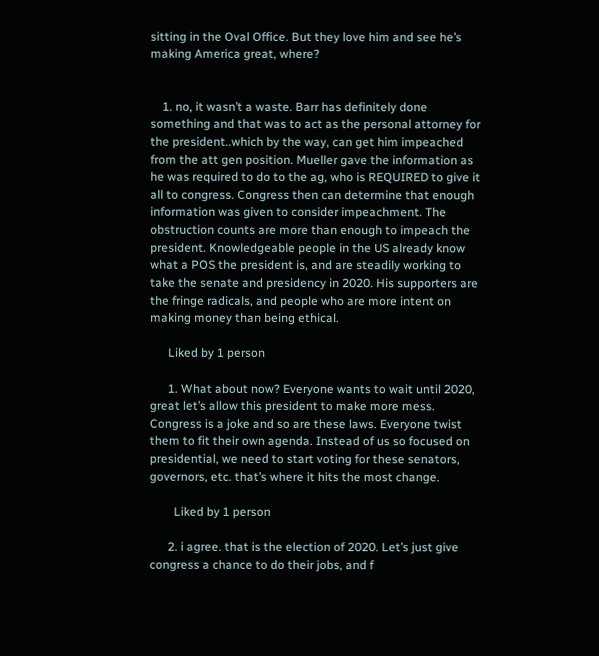sitting in the Oval Office. But they love him and see he’s making America great, where?


    1. no, it wasn’t a waste. Barr has definitely done something and that was to act as the personal attorney for the president..which by the way, can get him impeached from the att gen position. Mueller gave the information as he was required to do to the ag, who is REQUIRED to give it all to congress. Congress then can determine that enough information was given to consider impeachment. The obstruction counts are more than enough to impeach the president. Knowledgeable people in the US already know what a POS the president is, and are steadily working to take the senate and presidency in 2020. His supporters are the fringe radicals, and people who are more intent on making money than being ethical.

      Liked by 1 person

      1. What about now? Everyone wants to wait until 2020, great let’s allow this president to make more mess. Congress is a joke and so are these laws. Everyone twist them to fit their own agenda. Instead of us so focused on presidential, we need to start voting for these senators, governors, etc. that’s where it hits the most change.

        Liked by 1 person

      2. i agree. that is the election of 2020. Let’s just give congress a chance to do their jobs, and f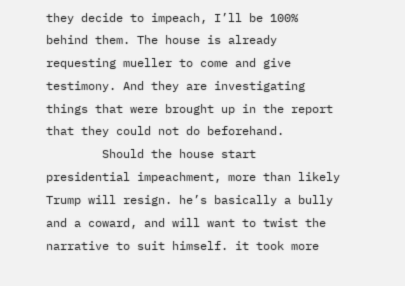they decide to impeach, I’ll be 100% behind them. The house is already requesting mueller to come and give testimony. And they are investigating things that were brought up in the report that they could not do beforehand.
        Should the house start presidential impeachment, more than likely Trump will resign. he’s basically a bully and a coward, and will want to twist the narrative to suit himself. it took more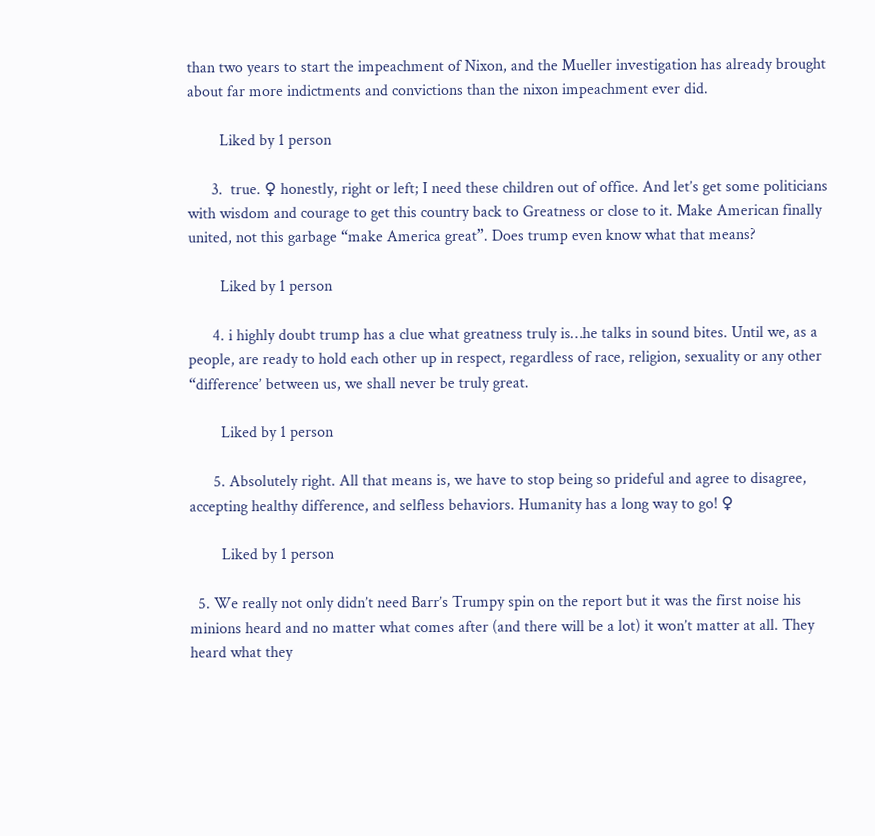than two years to start the impeachment of Nixon, and the Mueller investigation has already brought about far more indictments and convictions than the nixon impeachment ever did.

        Liked by 1 person

      3.  true. ♀ honestly, right or left; I need these children out of office. And let’s get some politicians with wisdom and courage to get this country back to Greatness or close to it. Make American finally united, not this garbage “make America great”. Does trump even know what that means?

        Liked by 1 person

      4. i highly doubt trump has a clue what greatness truly is…he talks in sound bites. Until we, as a people, are ready to hold each other up in respect, regardless of race, religion, sexuality or any other “difference’ between us, we shall never be truly great.

        Liked by 1 person

      5. Absolutely right. All that means is, we have to stop being so prideful and agree to disagree, accepting healthy difference, and selfless behaviors. Humanity has a long way to go! ♀

        Liked by 1 person

  5. We really not only didn’t need Barr’s Trumpy spin on the report but it was the first noise his minions heard and no matter what comes after (and there will be a lot) it won’t matter at all. They heard what they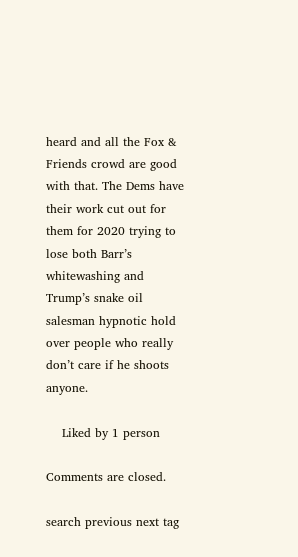heard and all the Fox & Friends crowd are good with that. The Dems have their work cut out for them for 2020 trying to lose both Barr’s whitewashing and Trump’s snake oil salesman hypnotic hold over people who really don’t care if he shoots anyone.

    Liked by 1 person

Comments are closed.

search previous next tag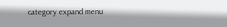category expand menu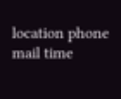location phone mail time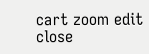cart zoom edit close